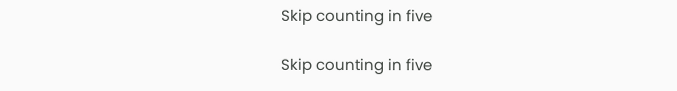Skip counting in five

Skip counting in five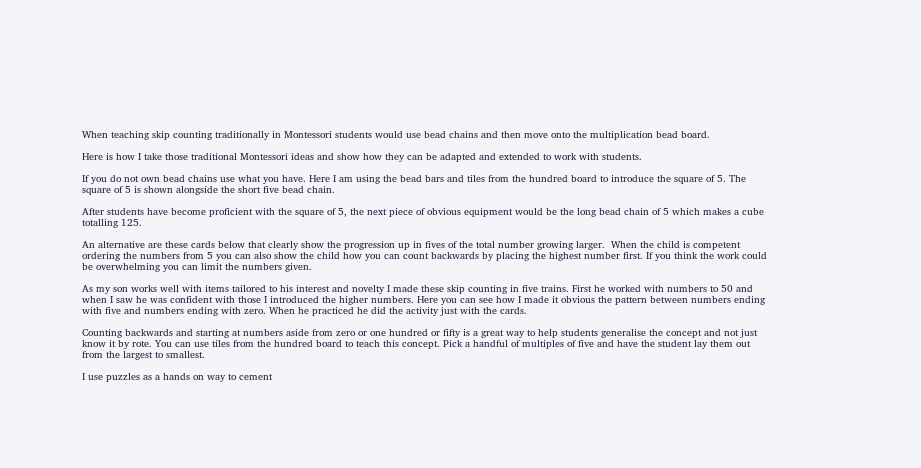When teaching skip counting traditionally in Montessori students would use bead chains and then move onto the multiplication bead board.

Here is how I take those traditional Montessori ideas and show how they can be adapted and extended to work with students.

If you do not own bead chains use what you have. Here I am using the bead bars and tiles from the hundred board to introduce the square of 5. The square of 5 is shown alongside the short five bead chain.

After students have become proficient with the square of 5, the next piece of obvious equipment would be the long bead chain of 5 which makes a cube totalling 125.

An alternative are these cards below that clearly show the progression up in fives of the total number growing larger.  When the child is competent ordering the numbers from 5 you can also show the child how you can count backwards by placing the highest number first. If you think the work could be overwhelming you can limit the numbers given.

As my son works well with items tailored to his interest and novelty I made these skip counting in five trains. First he worked with numbers to 50 and when I saw he was confident with those I introduced the higher numbers. Here you can see how I made it obvious the pattern between numbers ending with five and numbers ending with zero. When he practiced he did the activity just with the cards.

Counting backwards and starting at numbers aside from zero or one hundred or fifty is a great way to help students generalise the concept and not just know it by rote. You can use tiles from the hundred board to teach this concept. Pick a handful of multiples of five and have the student lay them out from the largest to smallest.

I use puzzles as a hands on way to cement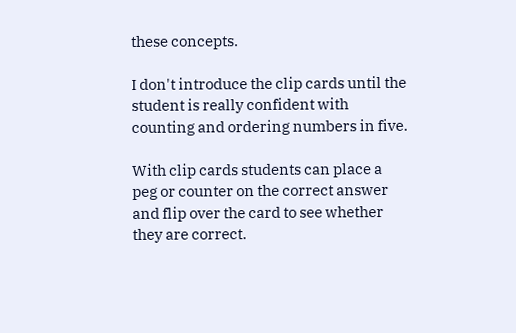these concepts.

I don't introduce the clip cards until the student is really confident with counting and ordering numbers in five.

With clip cards students can place a peg or counter on the correct answer and flip over the card to see whether they are correct.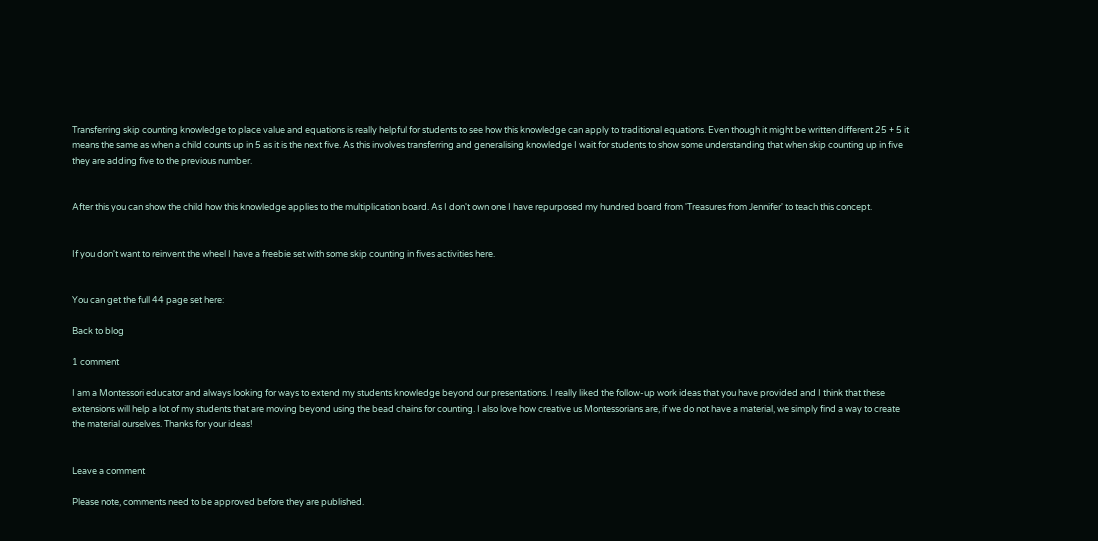Transferring skip counting knowledge to place value and equations is really helpful for students to see how this knowledge can apply to traditional equations. Even though it might be written different 25 + 5 it means the same as when a child counts up in 5 as it is the next five. As this involves transferring and generalising knowledge I wait for students to show some understanding that when skip counting up in five they are adding five to the previous number.


After this you can show the child how this knowledge applies to the multiplication board. As I don't own one I have repurposed my hundred board from 'Treasures from Jennifer' to teach this concept.


If you don't want to reinvent the wheel I have a freebie set with some skip counting in fives activities here.


You can get the full 44 page set here:

Back to blog

1 comment

I am a Montessori educator and always looking for ways to extend my students knowledge beyond our presentations. I really liked the follow-up work ideas that you have provided and I think that these extensions will help a lot of my students that are moving beyond using the bead chains for counting. I also love how creative us Montessorians are, if we do not have a material, we simply find a way to create the material ourselves. Thanks for your ideas!


Leave a comment

Please note, comments need to be approved before they are published.